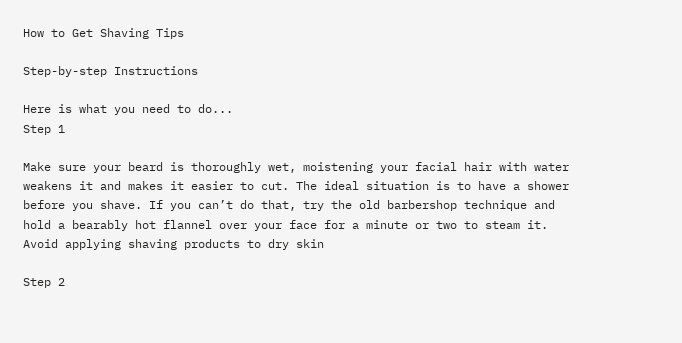How to Get Shaving Tips

Step-by-step Instructions

Here is what you need to do...
Step 1

Make sure your beard is thoroughly wet, moistening your facial hair with water weakens it and makes it easier to cut. The ideal situation is to have a shower before you shave. If you can’t do that, try the old barbershop technique and hold a bearably hot flannel over your face for a minute or two to steam it. Avoid applying shaving products to dry skin

Step 2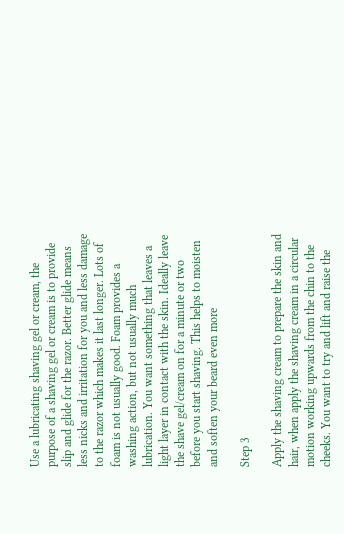Use a lubricating shaving gel or cream, the purpose of a shaving gel or cream is to provide slip and glide for the razor. Better glide means less nicks and irritation for you and less damage to the razor which makes it last longer. Lots of foam is not usually good. Foam provides a washing action, but not usually much lubrication. You want something that leaves a light layer in contact with the skin. Ideally leave the shave gel/cream on for a minute or two before you start shaving. This helps to moisten and soften your beard even more

Step 3

Apply the shaving cream to prepare the skin and hair, when apply the shaving cream in a circular motion working upwards from the chin to the cheeks. You want to try and lift and raise the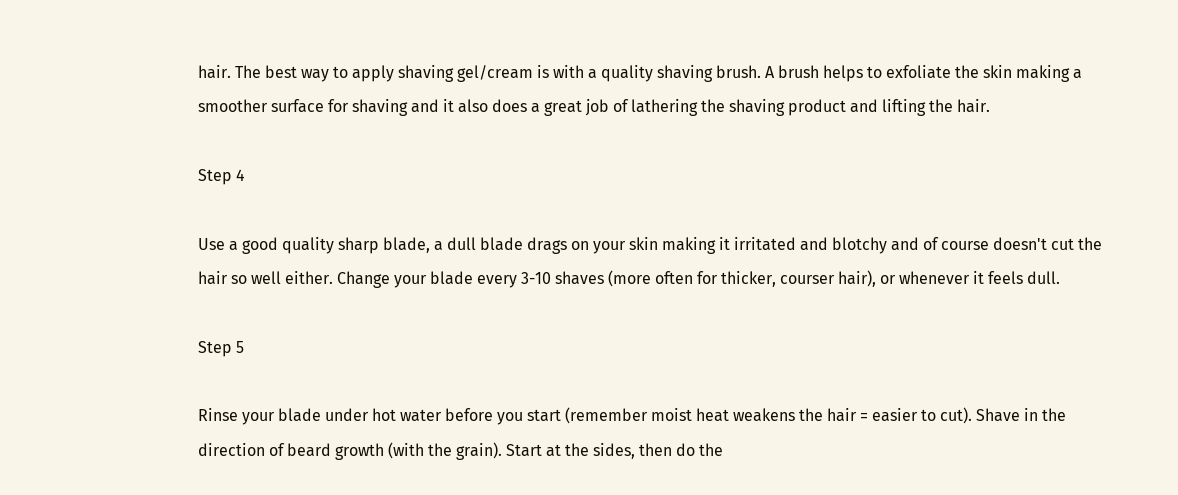hair. The best way to apply shaving gel/cream is with a quality shaving brush. A brush helps to exfoliate the skin making a smoother surface for shaving and it also does a great job of lathering the shaving product and lifting the hair.

Step 4

Use a good quality sharp blade, a dull blade drags on your skin making it irritated and blotchy and of course doesn't cut the hair so well either. Change your blade every 3-10 shaves (more often for thicker, courser hair), or whenever it feels dull.

Step 5

Rinse your blade under hot water before you start (remember moist heat weakens the hair = easier to cut). Shave in the direction of beard growth (with the grain). Start at the sides, then do the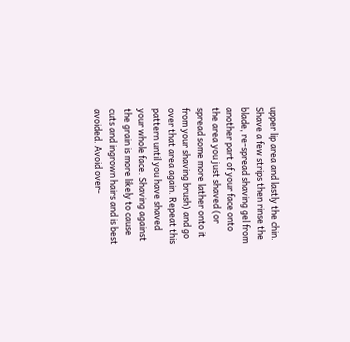upper lip area and lastly the chin. Shave a few strips then rinse the blade, re-spread shaving gel from another part of your face onto the area you just shaved (or spread some more lather onto it from your shaving brush) and go over that area again. Repeat this pattern until you have shaved your whole face. Shaving against the grain is more likely to cause cuts and ingrown hairs and is best avoided. Avoid over-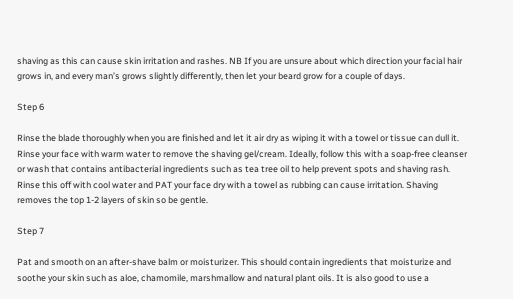shaving as this can cause skin irritation and rashes. NB If you are unsure about which direction your facial hair grows in, and every man’s grows slightly differently, then let your beard grow for a couple of days.

Step 6

Rinse the blade thoroughly when you are finished and let it air dry as wiping it with a towel or tissue can dull it. Rinse your face with warm water to remove the shaving gel/cream. Ideally, follow this with a soap-free cleanser or wash that contains antibacterial ingredients such as tea tree oil to help prevent spots and shaving rash. Rinse this off with cool water and PAT your face dry with a towel as rubbing can cause irritation. Shaving removes the top 1-2 layers of skin so be gentle.

Step 7

Pat and smooth on an after-shave balm or moisturizer. This should contain ingredients that moisturize and soothe your skin such as aloe, chamomile, marshmallow and natural plant oils. It is also good to use a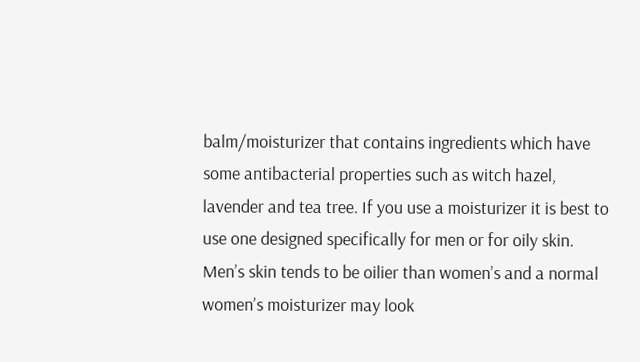balm/moisturizer that contains ingredients which have some antibacterial properties such as witch hazel, lavender and tea tree. If you use a moisturizer it is best to use one designed specifically for men or for oily skin. Men’s skin tends to be oilier than women’s and a normal women’s moisturizer may look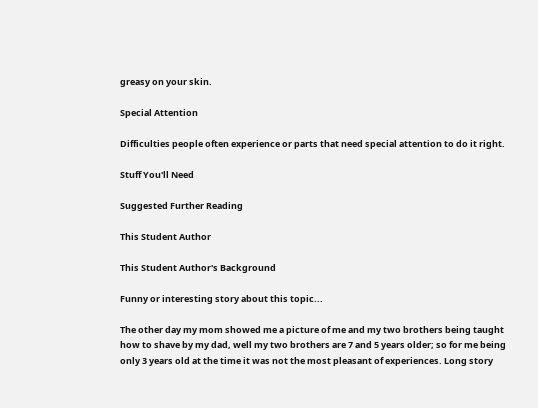greasy on your skin.

Special Attention

Difficulties people often experience or parts that need special attention to do it right.

Stuff You'll Need

Suggested Further Reading

This Student Author

This Student Author's Background

Funny or interesting story about this topic...

The other day my mom showed me a picture of me and my two brothers being taught how to shave by my dad, well my two brothers are 7 and 5 years older; so for me being only 3 years old at the time it was not the most pleasant of experiences. Long story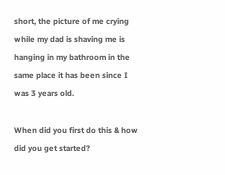short, the picture of me crying while my dad is shaving me is hanging in my bathroom in the same place it has been since I was 3 years old.

When did you first do this & how did you get started?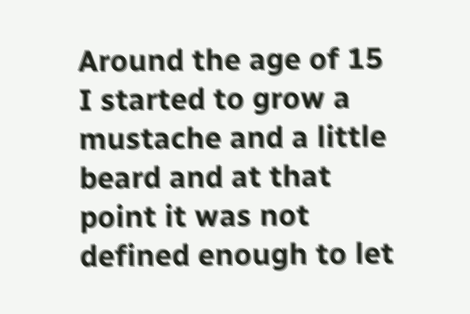Around the age of 15 I started to grow a mustache and a little beard and at that point it was not defined enough to let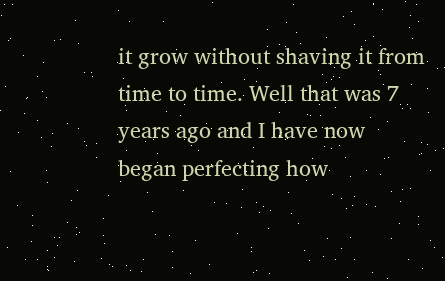it grow without shaving it from time to time. Well that was 7 years ago and I have now began perfecting how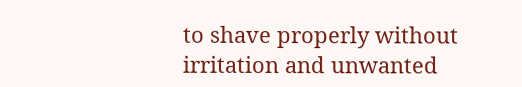to shave properly without irritation and unwanted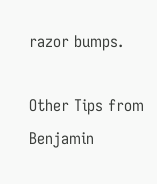razor bumps.

Other Tips from Benjamin